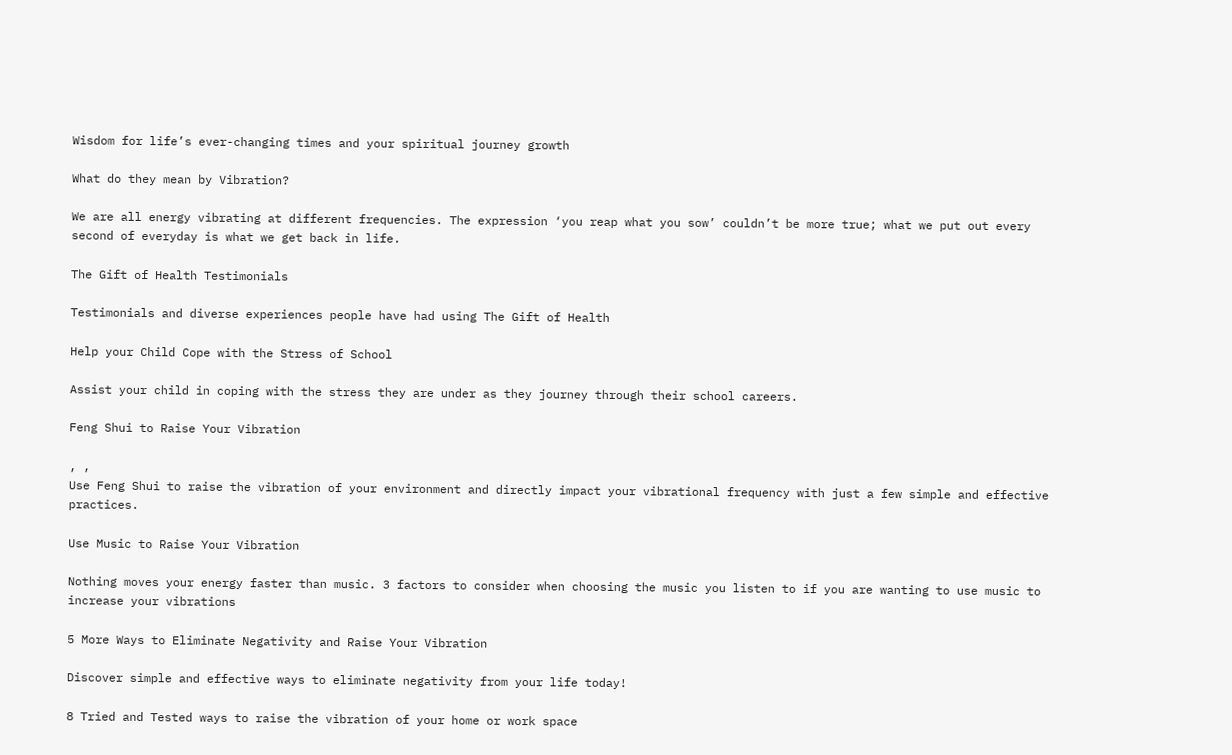Wisdom for life’s ever-changing times and your spiritual journey growth

What do they mean by Vibration?

We are all energy vibrating at different frequencies. The expression ‘you reap what you sow’ couldn’t be more true; what we put out every second of everyday is what we get back in life.

The Gift of Health Testimonials

Testimonials and diverse experiences people have had using The Gift of Health

Help your Child Cope with the Stress of School

Assist your child in coping with the stress they are under as they journey through their school careers.

Feng Shui to Raise Your Vibration

, ,
Use Feng Shui to raise the vibration of your environment and directly impact your vibrational frequency with just a few simple and effective practices.

Use Music to Raise Your Vibration

Nothing moves your energy faster than music. 3 factors to consider when choosing the music you listen to if you are wanting to use music to increase your vibrations

5 More Ways to Eliminate Negativity and Raise Your Vibration

Discover simple and effective ways to eliminate negativity from your life today!

8 Tried and Tested ways to raise the vibration of your home or work space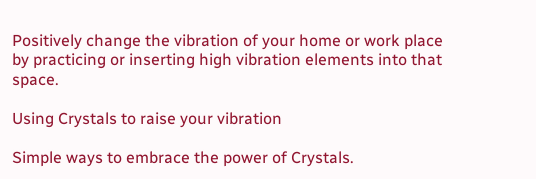Positively change the vibration of your home or work place by practicing or inserting high vibration elements into that space.

Using Crystals to raise your vibration

Simple ways to embrace the power of Crystals.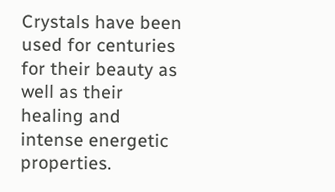Crystals have been used for centuries for their beauty as well as their healing and intense energetic properties.